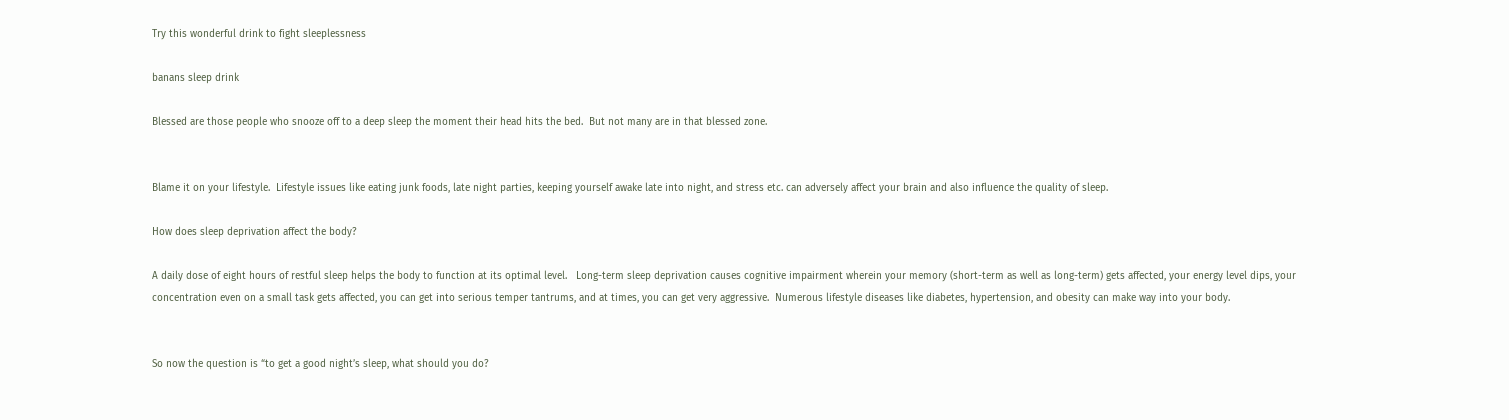Try this wonderful drink to fight sleeplessness

banans sleep drink

Blessed are those people who snooze off to a deep sleep the moment their head hits the bed.  But not many are in that blessed zone.


Blame it on your lifestyle.  Lifestyle issues like eating junk foods, late night parties, keeping yourself awake late into night, and stress etc. can adversely affect your brain and also influence the quality of sleep.

How does sleep deprivation affect the body?

A daily dose of eight hours of restful sleep helps the body to function at its optimal level.   Long-term sleep deprivation causes cognitive impairment wherein your memory (short-term as well as long-term) gets affected, your energy level dips, your concentration even on a small task gets affected, you can get into serious temper tantrums, and at times, you can get very aggressive.  Numerous lifestyle diseases like diabetes, hypertension, and obesity can make way into your body.


So now the question is “to get a good night’s sleep, what should you do?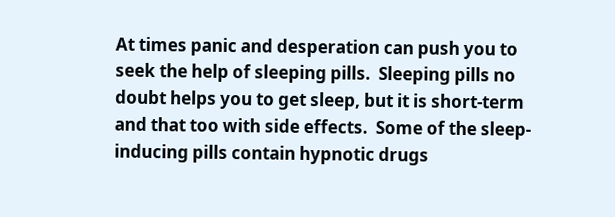At times panic and desperation can push you to seek the help of sleeping pills.  Sleeping pills no doubt helps you to get sleep, but it is short-term and that too with side effects.  Some of the sleep-inducing pills contain hypnotic drugs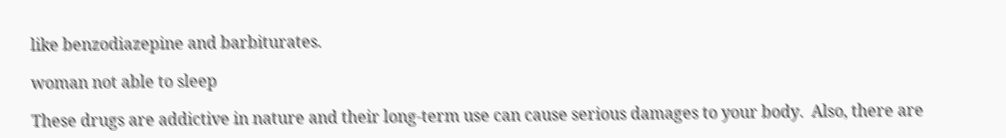like benzodiazepine and barbiturates.

woman not able to sleep

These drugs are addictive in nature and their long-term use can cause serious damages to your body.  Also, there are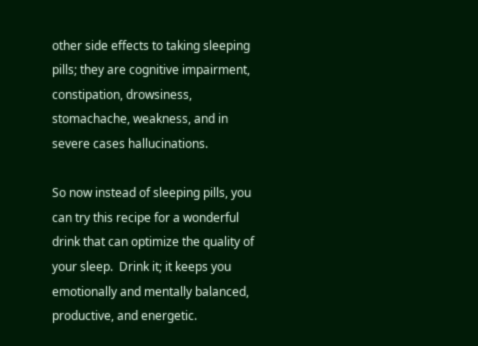other side effects to taking sleeping pills; they are cognitive impairment, constipation, drowsiness, stomachache, weakness, and in severe cases hallucinations.

So now instead of sleeping pills, you can try this recipe for a wonderful drink that can optimize the quality of your sleep.  Drink it; it keeps you emotionally and mentally balanced, productive, and energetic.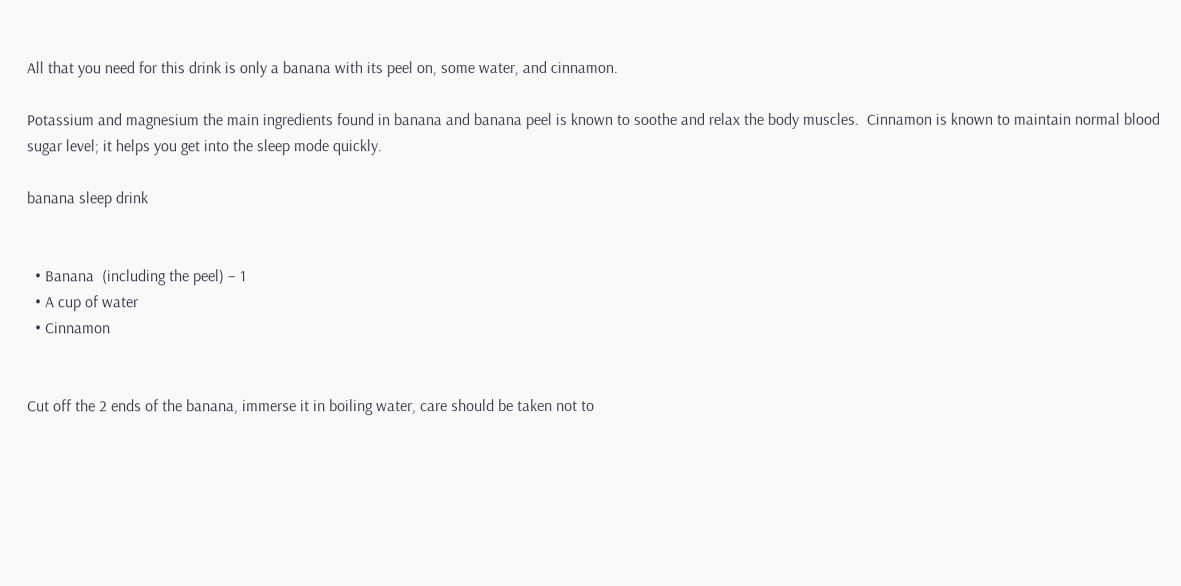All that you need for this drink is only a banana with its peel on, some water, and cinnamon.

Potassium and magnesium the main ingredients found in banana and banana peel is known to soothe and relax the body muscles.  Cinnamon is known to maintain normal blood sugar level; it helps you get into the sleep mode quickly.

banana sleep drink


  • Banana  (including the peel) – 1
  • A cup of water
  • Cinnamon


Cut off the 2 ends of the banana, immerse it in boiling water, care should be taken not to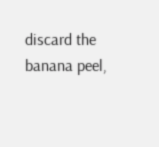discard the banana peel,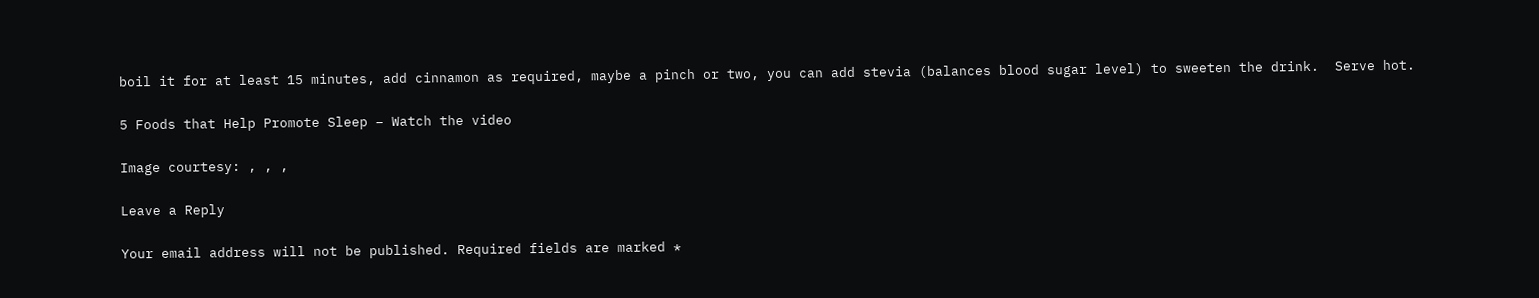boil it for at least 15 minutes, add cinnamon as required, maybe a pinch or two, you can add stevia (balances blood sugar level) to sweeten the drink.  Serve hot.

5 Foods that Help Promote Sleep – Watch the video

Image courtesy: , , ,

Leave a Reply

Your email address will not be published. Required fields are marked *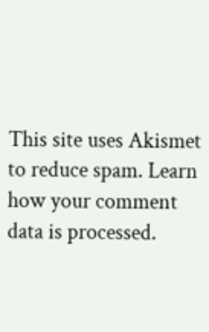This site uses Akismet to reduce spam. Learn how your comment data is processed.